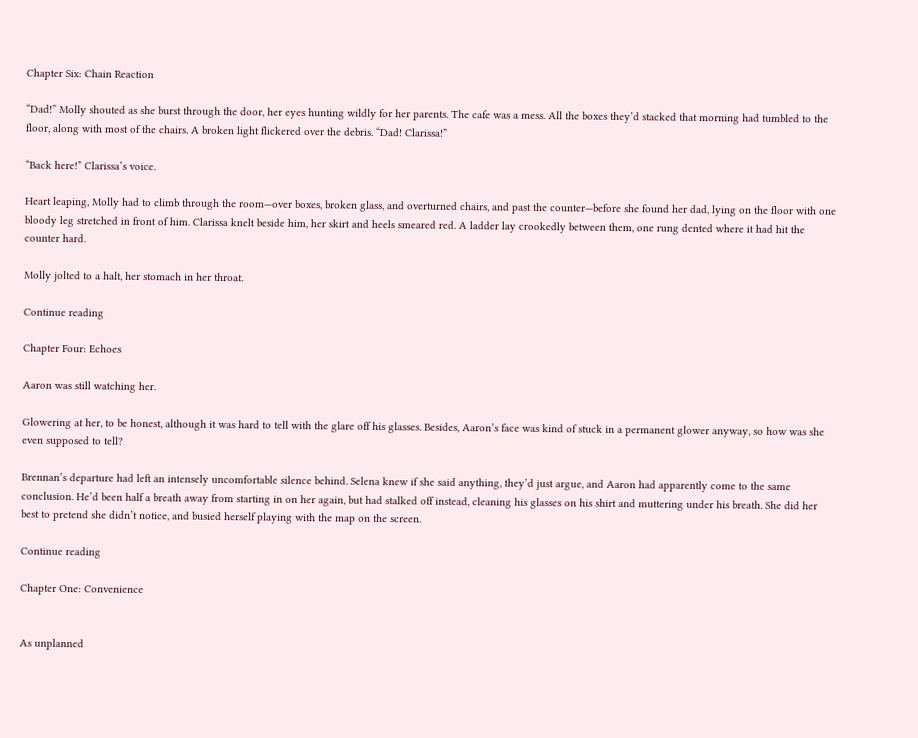Chapter Six: Chain Reaction

“Dad!” Molly shouted as she burst through the door, her eyes hunting wildly for her parents. The cafe was a mess. All the boxes they’d stacked that morning had tumbled to the floor, along with most of the chairs. A broken light flickered over the debris. “Dad! Clarissa!”

“Back here!” Clarissa’s voice.

Heart leaping, Molly had to climb through the room—over boxes, broken glass, and overturned chairs, and past the counter—before she found her dad, lying on the floor with one bloody leg stretched in front of him. Clarissa knelt beside him, her skirt and heels smeared red. A ladder lay crookedly between them, one rung dented where it had hit the counter hard.

Molly jolted to a halt, her stomach in her throat.

Continue reading

Chapter Four: Echoes

Aaron was still watching her.

Glowering at her, to be honest, although it was hard to tell with the glare off his glasses. Besides, Aaron’s face was kind of stuck in a permanent glower anyway, so how was she even supposed to tell?

Brennan’s departure had left an intensely uncomfortable silence behind. Selena knew if she said anything, they’d just argue, and Aaron had apparently come to the same conclusion. He’d been half a breath away from starting in on her again, but had stalked off instead, cleaning his glasses on his shirt and muttering under his breath. She did her best to pretend she didn’t notice, and busied herself playing with the map on the screen.

Continue reading

Chapter One: Convenience


As unplanned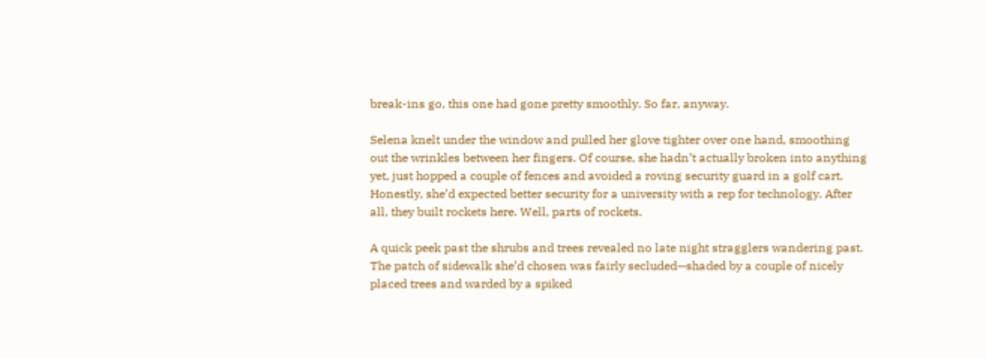break-ins go, this one had gone pretty smoothly. So far, anyway.

Selena knelt under the window and pulled her glove tighter over one hand, smoothing out the wrinkles between her fingers. Of course, she hadn’t actually broken into anything yet, just hopped a couple of fences and avoided a roving security guard in a golf cart. Honestly, she’d expected better security for a university with a rep for technology. After all, they built rockets here. Well, parts of rockets.

A quick peek past the shrubs and trees revealed no late night stragglers wandering past. The patch of sidewalk she’d chosen was fairly secluded—shaded by a couple of nicely placed trees and warded by a spiked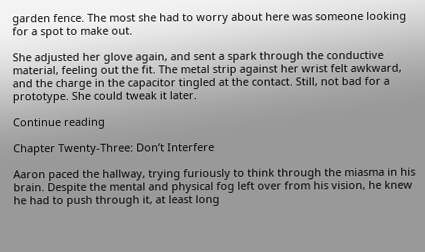garden fence. The most she had to worry about here was someone looking for a spot to make out.

She adjusted her glove again, and sent a spark through the conductive material, feeling out the fit. The metal strip against her wrist felt awkward, and the charge in the capacitor tingled at the contact. Still, not bad for a prototype. She could tweak it later.

Continue reading

Chapter Twenty-Three: Don’t Interfere

Aaron paced the hallway, trying furiously to think through the miasma in his brain. Despite the mental and physical fog left over from his vision, he knew he had to push through it, at least long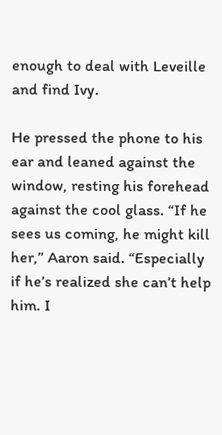enough to deal with Leveille and find Ivy.

He pressed the phone to his ear and leaned against the window, resting his forehead against the cool glass. “If he sees us coming, he might kill her,” Aaron said. “Especially if he’s realized she can’t help him. I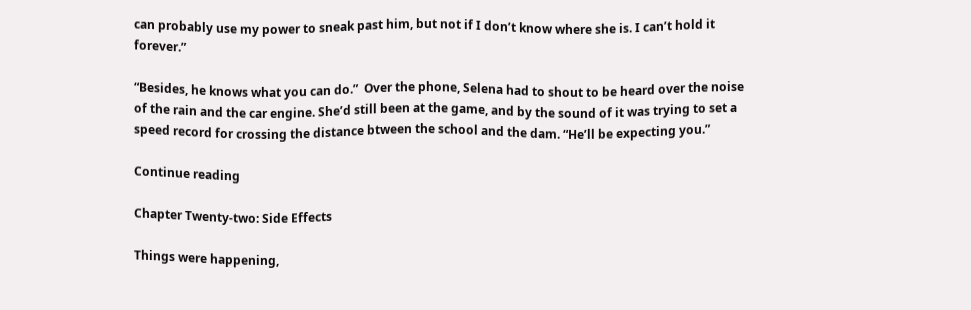can probably use my power to sneak past him, but not if I don’t know where she is. I can’t hold it forever.”

“Besides, he knows what you can do.”  Over the phone, Selena had to shout to be heard over the noise of the rain and the car engine. She’d still been at the game, and by the sound of it was trying to set a speed record for crossing the distance btween the school and the dam. “He’ll be expecting you.”

Continue reading

Chapter Twenty-two: Side Effects

Things were happening,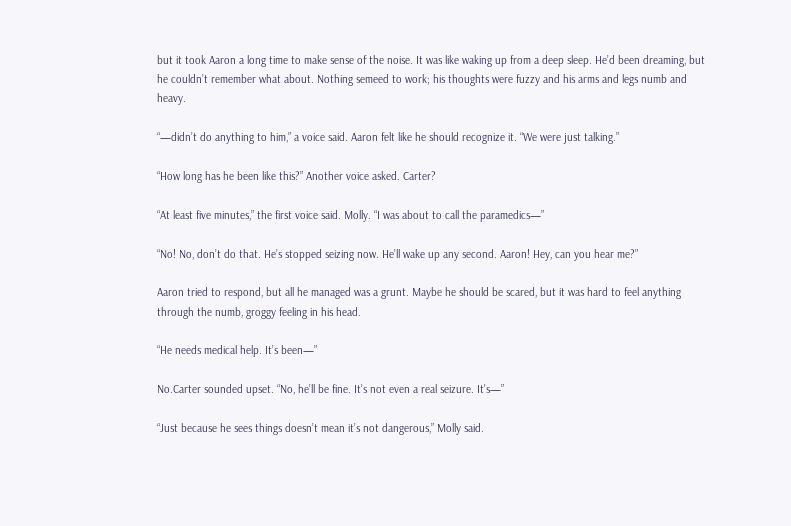but it took Aaron a long time to make sense of the noise. It was like waking up from a deep sleep. He’d been dreaming, but he couldn’t remember what about. Nothing semeed to work; his thoughts were fuzzy and his arms and legs numb and heavy.

“—didn’t do anything to him,” a voice said. Aaron felt like he should recognize it. “We were just talking.”

“How long has he been like this?” Another voice asked. Carter?

“At least five minutes,” the first voice said. Molly. “I was about to call the paramedics—”

“No! No, don’t do that. He’s stopped seizing now. He’ll wake up any second. Aaron! Hey, can you hear me?”

Aaron tried to respond, but all he managed was a grunt. Maybe he should be scared, but it was hard to feel anything through the numb, groggy feeling in his head.

“He needs medical help. It’s been—”

No.Carter sounded upset. “No, he’ll be fine. It’s not even a real seizure. It’s—”

“Just because he sees things doesn’t mean it’s not dangerous,” Molly said.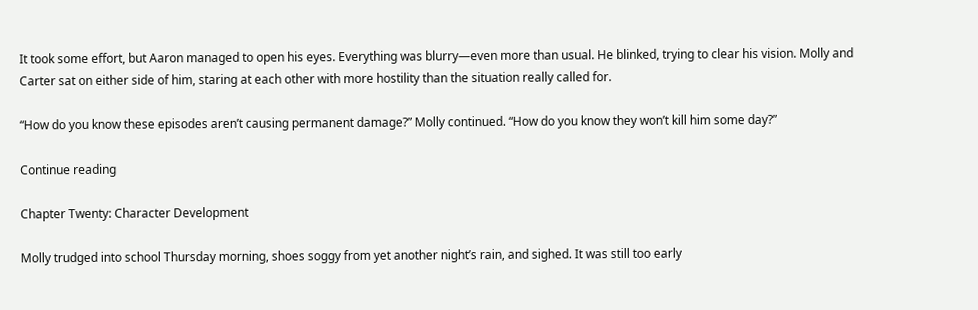It took some effort, but Aaron managed to open his eyes. Everything was blurry—even more than usual. He blinked, trying to clear his vision. Molly and Carter sat on either side of him, staring at each other with more hostility than the situation really called for.

“How do you know these episodes aren’t causing permanent damage?” Molly continued. “How do you know they won’t kill him some day?”

Continue reading

Chapter Twenty: Character Development

Molly trudged into school Thursday morning, shoes soggy from yet another night’s rain, and sighed. It was still too early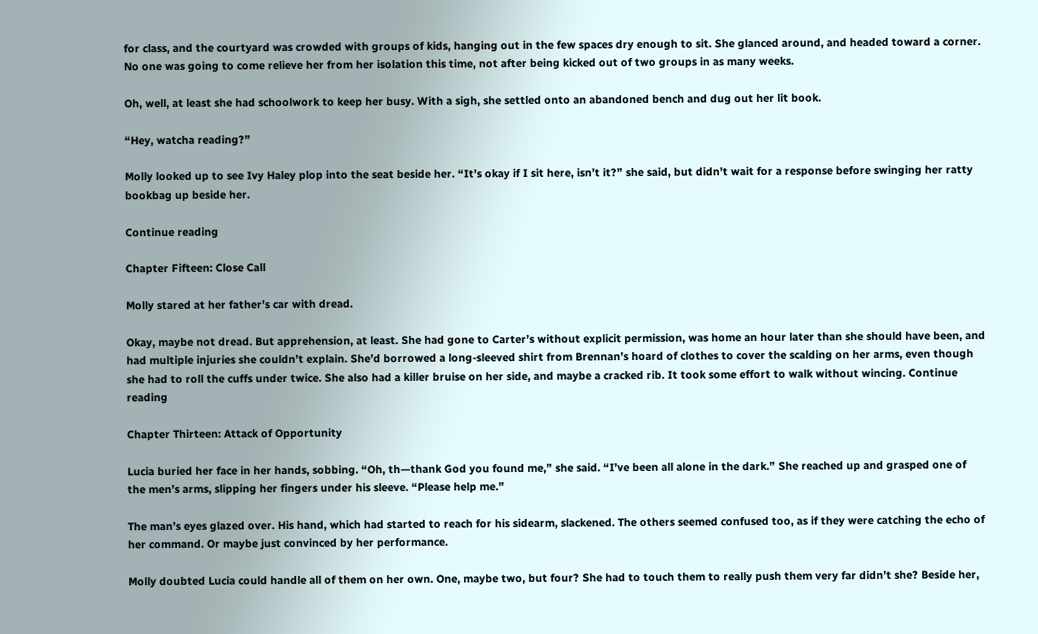for class, and the courtyard was crowded with groups of kids, hanging out in the few spaces dry enough to sit. She glanced around, and headed toward a corner. No one was going to come relieve her from her isolation this time, not after being kicked out of two groups in as many weeks.

Oh, well, at least she had schoolwork to keep her busy. With a sigh, she settled onto an abandoned bench and dug out her lit book.

“Hey, watcha reading?”

Molly looked up to see Ivy Haley plop into the seat beside her. “It’s okay if I sit here, isn’t it?” she said, but didn’t wait for a response before swinging her ratty bookbag up beside her.

Continue reading

Chapter Fifteen: Close Call

Molly stared at her father’s car with dread.

Okay, maybe not dread. But apprehension, at least. She had gone to Carter’s without explicit permission, was home an hour later than she should have been, and had multiple injuries she couldn’t explain. She’d borrowed a long-sleeved shirt from Brennan’s hoard of clothes to cover the scalding on her arms, even though she had to roll the cuffs under twice. She also had a killer bruise on her side, and maybe a cracked rib. It took some effort to walk without wincing. Continue reading

Chapter Thirteen: Attack of Opportunity

Lucia buried her face in her hands, sobbing. “Oh, th—thank God you found me,” she said. “I’ve been all alone in the dark.” She reached up and grasped one of the men’s arms, slipping her fingers under his sleeve. “Please help me.”

The man’s eyes glazed over. His hand, which had started to reach for his sidearm, slackened. The others seemed confused too, as if they were catching the echo of her command. Or maybe just convinced by her performance.

Molly doubted Lucia could handle all of them on her own. One, maybe two, but four? She had to touch them to really push them very far didn’t she? Beside her,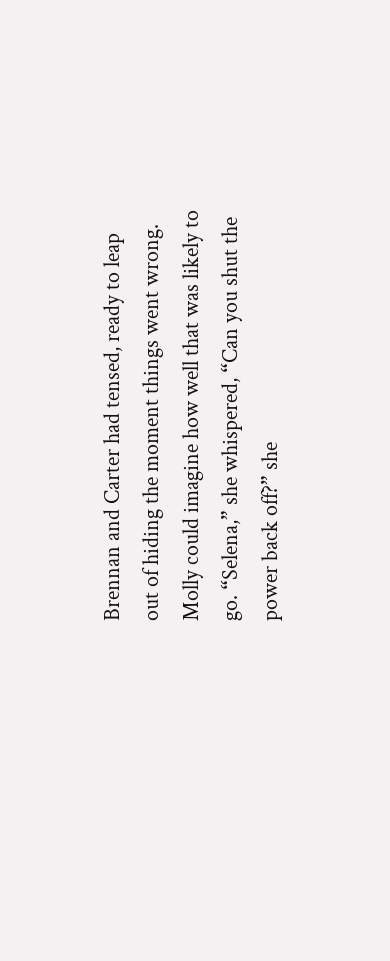Brennan and Carter had tensed, ready to leap out of hiding the moment things went wrong. Molly could imagine how well that was likely to go. “Selena,” she whispered, “Can you shut the power back off?” she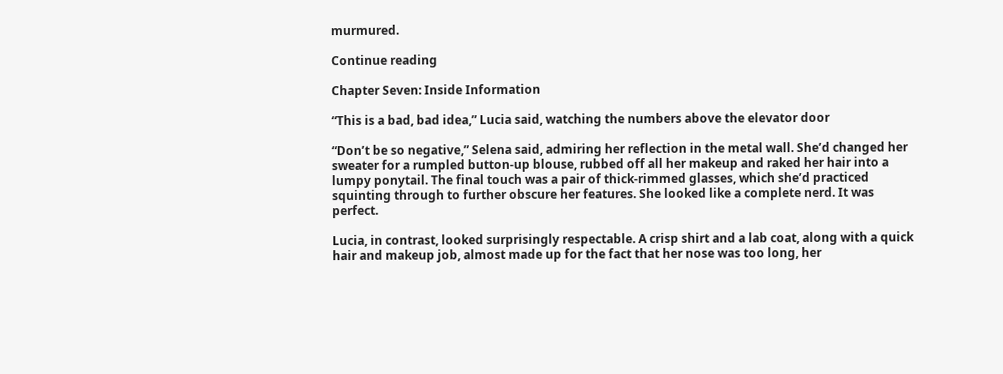murmured.

Continue reading

Chapter Seven: Inside Information

“This is a bad, bad idea,” Lucia said, watching the numbers above the elevator door

“Don’t be so negative,” Selena said, admiring her reflection in the metal wall. She’d changed her sweater for a rumpled button-up blouse, rubbed off all her makeup and raked her hair into a lumpy ponytail. The final touch was a pair of thick-rimmed glasses, which she’d practiced squinting through to further obscure her features. She looked like a complete nerd. It was perfect.

Lucia, in contrast, looked surprisingly respectable. A crisp shirt and a lab coat, along with a quick hair and makeup job, almost made up for the fact that her nose was too long, her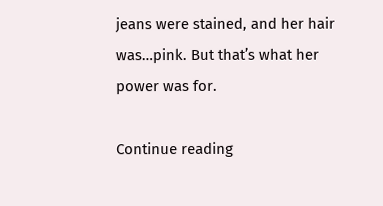jeans were stained, and her hair was…pink. But that’s what her power was for.

Continue reading